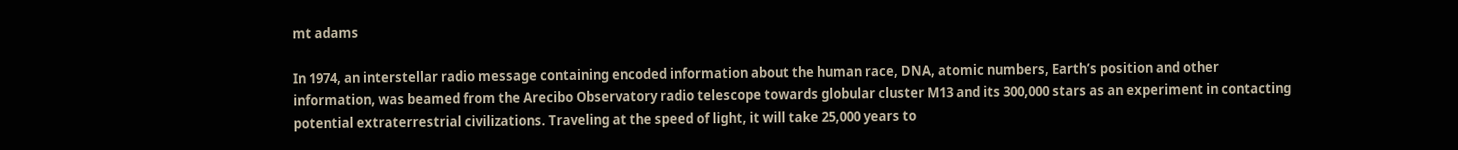mt adams

In 1974, an interstellar radio message containing encoded information about the human race, DNA, atomic numbers, Earth’s position and other information, was beamed from the Arecibo Observatory radio telescope towards globular cluster M13 and its 300,000 stars as an experiment in contacting potential extraterrestrial civilizations. Traveling at the speed of light, it will take 25,000 years to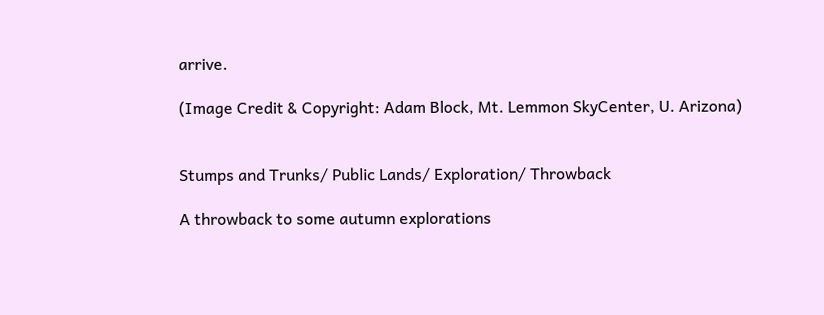arrive.

(Image Credit & Copyright: Adam Block, Mt. Lemmon SkyCenter, U. Arizona)


Stumps and Trunks/ Public Lands/ Exploration/ Throwback

A throwback to some autumn explorations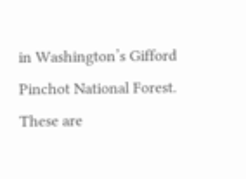in Washington’s Gifford Pinchot National Forest. These are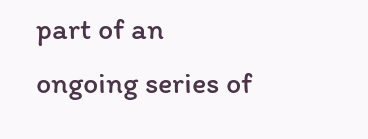part of an ongoing series of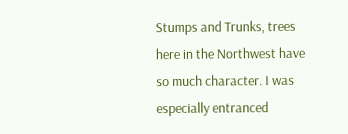Stumps and Trunks, trees here in the Northwest have so much character. I was especially entranced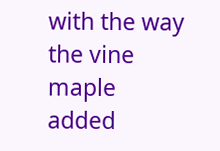with the way the vine maple added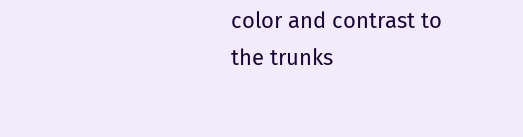color and contrast to the trunks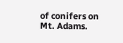of conifers on Mt. Adams.